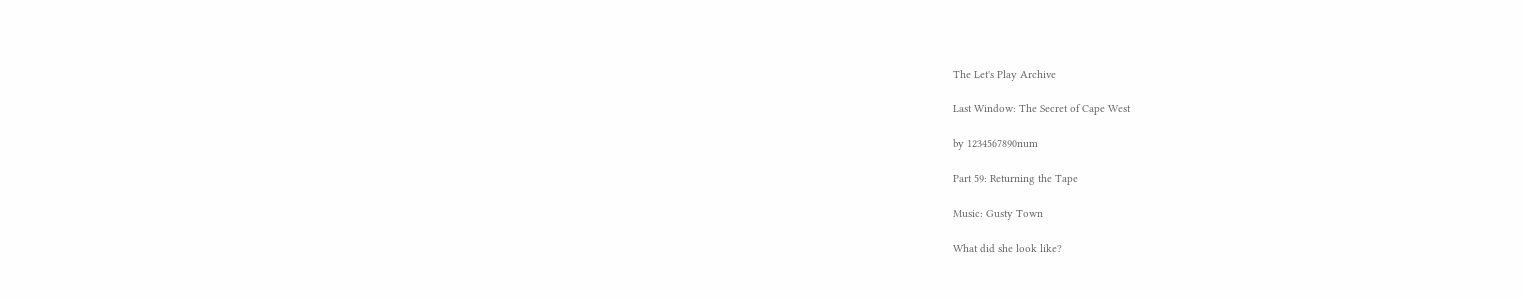The Let's Play Archive

Last Window: The Secret of Cape West

by 1234567890num

Part 59: Returning the Tape

Music: Gusty Town

What did she look like?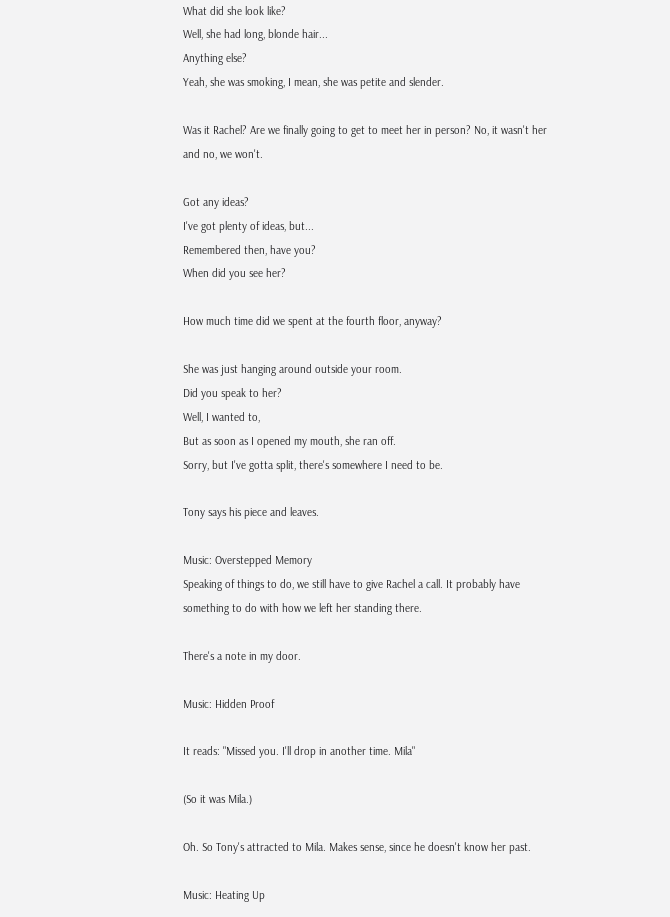What did she look like?
Well, she had long, blonde hair...
Anything else?
Yeah, she was smoking, I mean, she was petite and slender.

Was it Rachel? Are we finally going to get to meet her in person? No, it wasn't her and no, we won't.

Got any ideas?
I've got plenty of ideas, but...
Remembered then, have you?
When did you see her?

How much time did we spent at the fourth floor, anyway?

She was just hanging around outside your room.
Did you speak to her?
Well, I wanted to,
But as soon as I opened my mouth, she ran off.
Sorry, but I've gotta split, there's somewhere I need to be.

Tony says his piece and leaves.

Music: Overstepped Memory
Speaking of things to do, we still have to give Rachel a call. It probably have something to do with how we left her standing there.

There's a note in my door.

Music: Hidden Proof

It reads: "Missed you. I'll drop in another time. Mila"

(So it was Mila.)

Oh. So Tony's attracted to Mila. Makes sense, since he doesn't know her past.

Music: Heating Up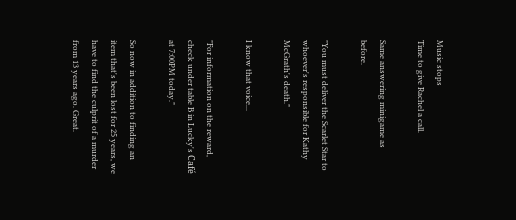Music stops
Time to give Rachel a call.

Same answering minigame as before.

"You must deliver the Scarlet Star to whoever's responsible for Kathy McGrath's death."

I know that voice...

"For information on the reward, check under table B in Lucky's Café at 7:00PM today."

So now in addition to finding an item that's been lost for 25 years, we have to find the culprit of a murder from 13 years ago. Great.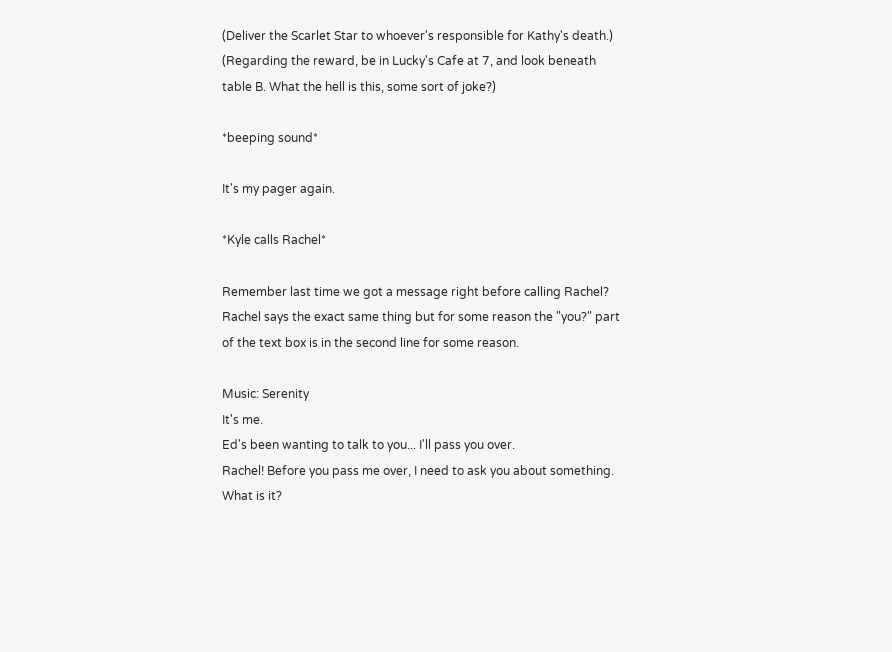(Deliver the Scarlet Star to whoever's responsible for Kathy's death.)
(Regarding the reward, be in Lucky's Cafe at 7, and look beneath table B. What the hell is this, some sort of joke?)

*beeping sound*

It's my pager again.

*Kyle calls Rachel*

Remember last time we got a message right before calling Rachel? Rachel says the exact same thing but for some reason the "you?" part of the text box is in the second line for some reason.

Music: Serenity
It's me.
Ed's been wanting to talk to you... I'll pass you over.
Rachel! Before you pass me over, I need to ask you about something.
What is it?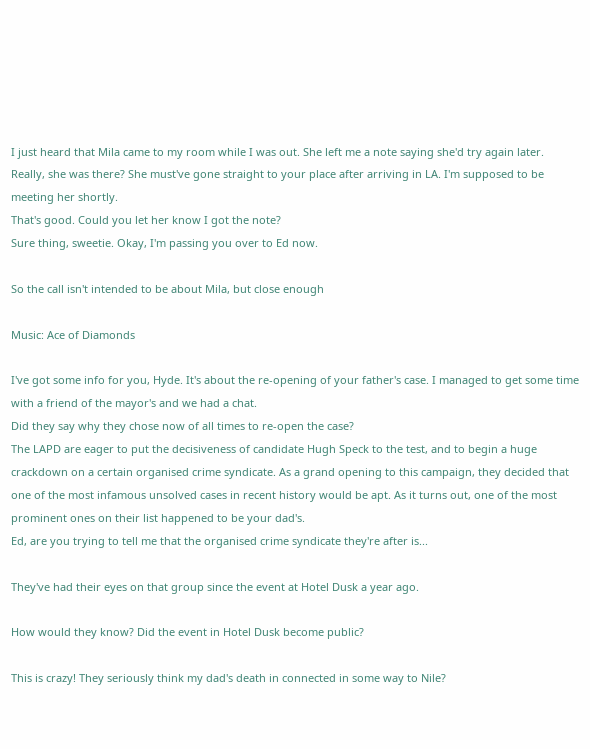I just heard that Mila came to my room while I was out. She left me a note saying she'd try again later.
Really, she was there? She must've gone straight to your place after arriving in LA. I'm supposed to be meeting her shortly.
That's good. Could you let her know I got the note?
Sure thing, sweetie. Okay, I'm passing you over to Ed now.

So the call isn't intended to be about Mila, but close enough

Music: Ace of Diamonds

I've got some info for you, Hyde. It's about the re-opening of your father's case. I managed to get some time with a friend of the mayor's and we had a chat.
Did they say why they chose now of all times to re-open the case?
The LAPD are eager to put the decisiveness of candidate Hugh Speck to the test, and to begin a huge crackdown on a certain organised crime syndicate. As a grand opening to this campaign, they decided that one of the most infamous unsolved cases in recent history would be apt. As it turns out, one of the most prominent ones on their list happened to be your dad's.
Ed, are you trying to tell me that the organised crime syndicate they're after is...

They've had their eyes on that group since the event at Hotel Dusk a year ago.

How would they know? Did the event in Hotel Dusk become public?

This is crazy! They seriously think my dad's death in connected in some way to Nile?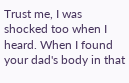Trust me, I was shocked too when I heard. When I found your dad's body in that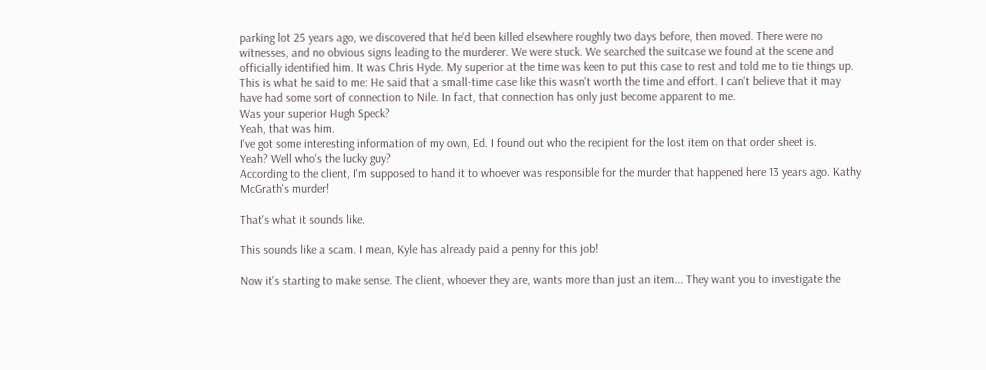parking lot 25 years ago, we discovered that he'd been killed elsewhere roughly two days before, then moved. There were no witnesses, and no obvious signs leading to the murderer. We were stuck. We searched the suitcase we found at the scene and officially identified him. It was Chris Hyde. My superior at the time was keen to put this case to rest and told me to tie things up. This is what he said to me: He said that a small-time case like this wasn't worth the time and effort. I can't believe that it may have had some sort of connection to Nile. In fact, that connection has only just become apparent to me.
Was your superior Hugh Speck?
Yeah, that was him.
I've got some interesting information of my own, Ed. I found out who the recipient for the lost item on that order sheet is.
Yeah? Well who's the lucky guy?
According to the client, I'm supposed to hand it to whoever was responsible for the murder that happened here 13 years ago. Kathy McGrath's murder!

That's what it sounds like.

This sounds like a scam. I mean, Kyle has already paid a penny for this job!

Now it's starting to make sense. The client, whoever they are, wants more than just an item... They want you to investigate the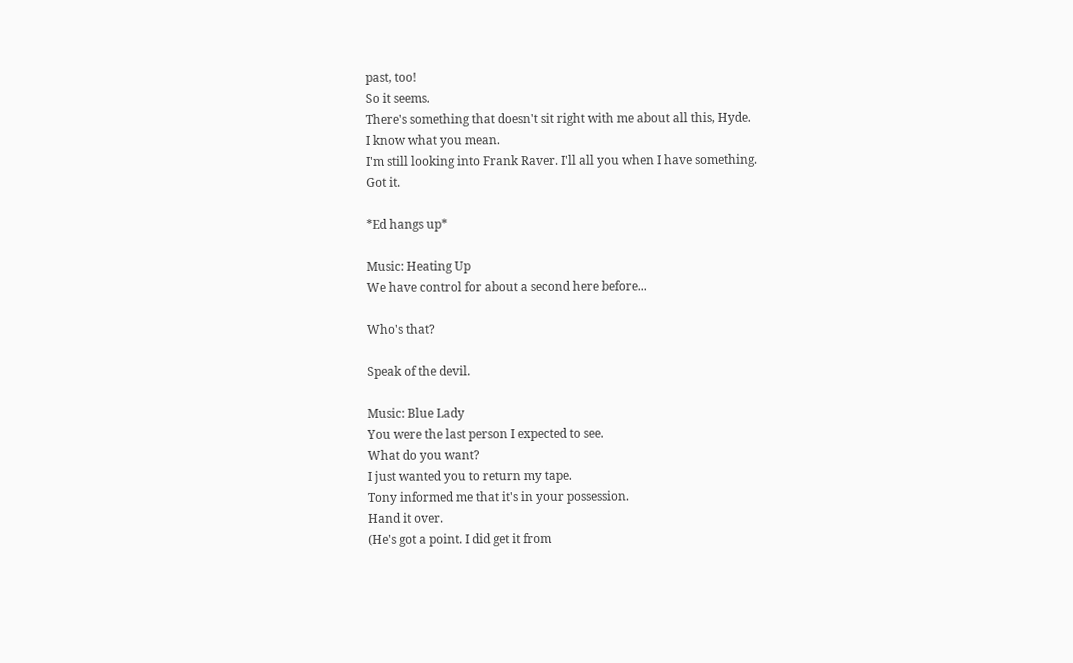past, too!
So it seems.
There's something that doesn't sit right with me about all this, Hyde.
I know what you mean.
I'm still looking into Frank Raver. I'll all you when I have something.
Got it.

*Ed hangs up*

Music: Heating Up
We have control for about a second here before...

Who's that?

Speak of the devil.

Music: Blue Lady
You were the last person I expected to see.
What do you want?
I just wanted you to return my tape.
Tony informed me that it's in your possession.
Hand it over.
(He's got a point. I did get it from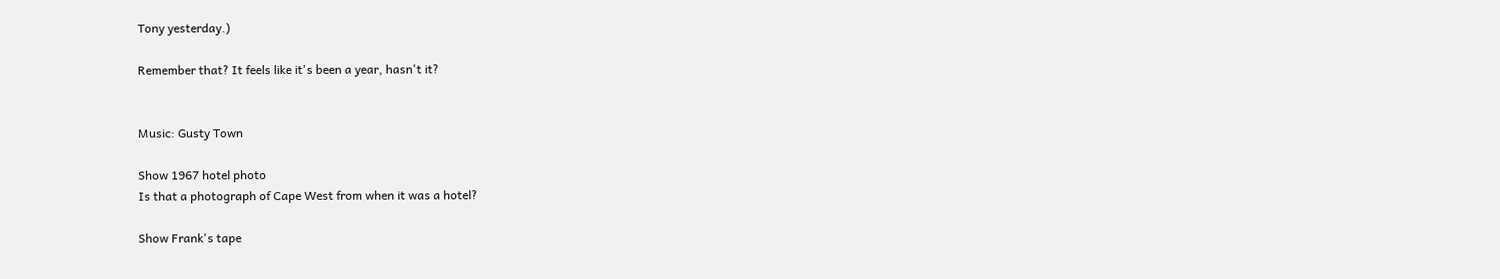Tony yesterday.)

Remember that? It feels like it's been a year, hasn't it?


Music: Gusty Town

Show 1967 hotel photo
Is that a photograph of Cape West from when it was a hotel?

Show Frank's tape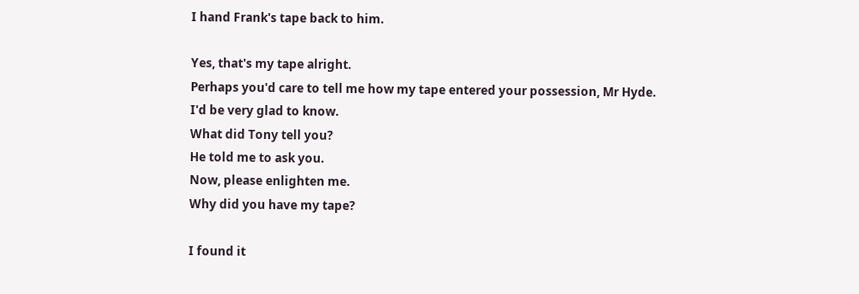I hand Frank's tape back to him.

Yes, that's my tape alright.
Perhaps you'd care to tell me how my tape entered your possession, Mr Hyde.
I'd be very glad to know.
What did Tony tell you?
He told me to ask you.
Now, please enlighten me.
Why did you have my tape?

I found it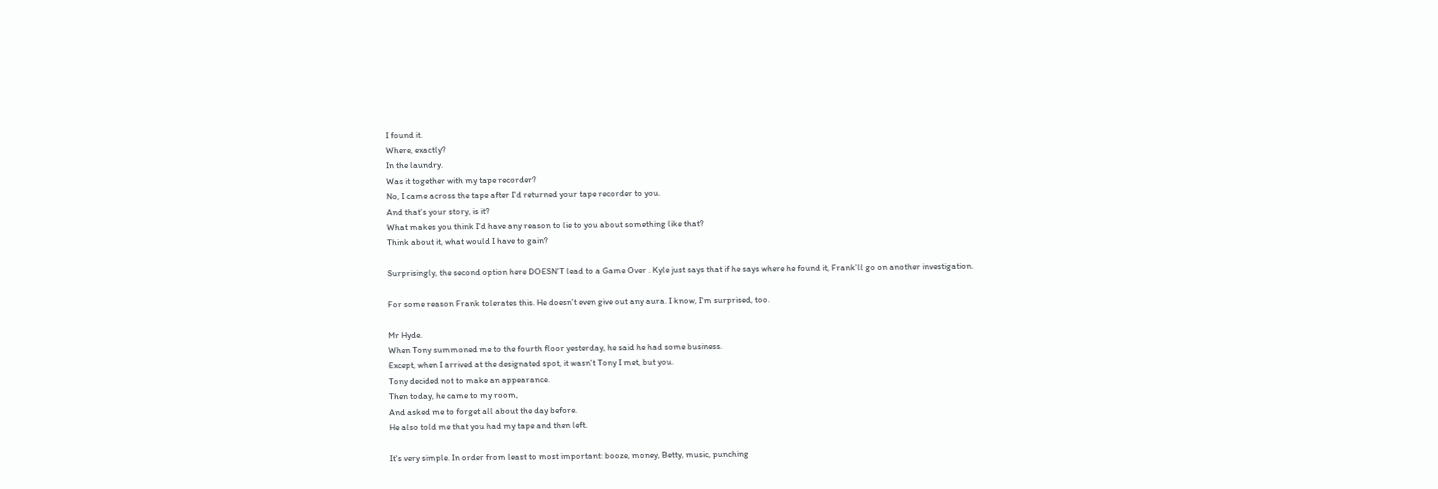I found it.
Where, exactly?
In the laundry.
Was it together with my tape recorder?
No, I came across the tape after I'd returned your tape recorder to you.
And that's your story, is it?
What makes you think I'd have any reason to lie to you about something like that?
Think about it, what would I have to gain?

Surprisingly, the second option here DOESN'T lead to a Game Over . Kyle just says that if he says where he found it, Frank'll go on another investigation.

For some reason Frank tolerates this. He doesn't even give out any aura. I know, I'm surprised, too.

Mr Hyde.
When Tony summoned me to the fourth floor yesterday, he said he had some business.
Except, when I arrived at the designated spot, it wasn't Tony I met, but you.
Tony decided not to make an appearance.
Then today, he came to my room,
And asked me to forget all about the day before.
He also told me that you had my tape and then left.

It's very simple. In order from least to most important: booze, money, Betty, music, punching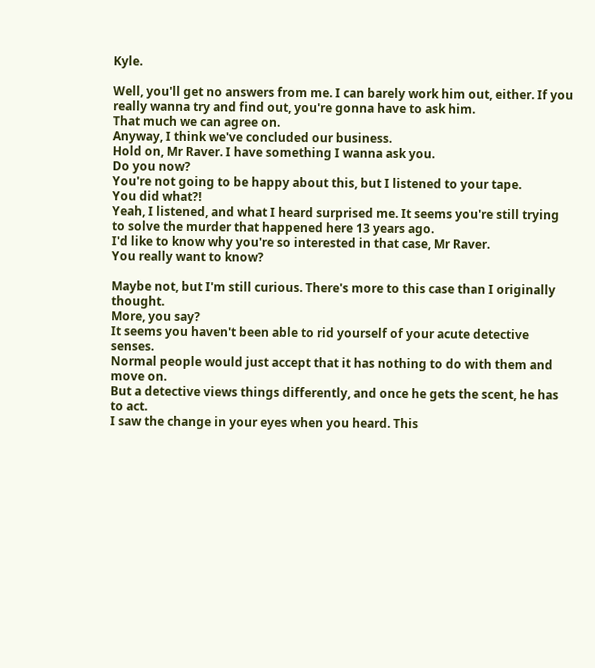Kyle.

Well, you'll get no answers from me. I can barely work him out, either. If you really wanna try and find out, you're gonna have to ask him.
That much we can agree on.
Anyway, I think we've concluded our business.
Hold on, Mr Raver. I have something I wanna ask you.
Do you now?
You're not going to be happy about this, but I listened to your tape.
You did what?!
Yeah, I listened, and what I heard surprised me. It seems you're still trying to solve the murder that happened here 13 years ago.
I'd like to know why you're so interested in that case, Mr Raver.
You really want to know?

Maybe not, but I'm still curious. There's more to this case than I originally thought.
More, you say?
It seems you haven't been able to rid yourself of your acute detective senses.
Normal people would just accept that it has nothing to do with them and move on.
But a detective views things differently, and once he gets the scent, he has to act.
I saw the change in your eyes when you heard. This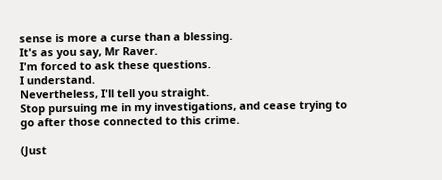sense is more a curse than a blessing.
It's as you say, Mr Raver.
I'm forced to ask these questions.
I understand.
Nevertheless, I'll tell you straight.
Stop pursuing me in my investigations, and cease trying to go after those connected to this crime.

(Just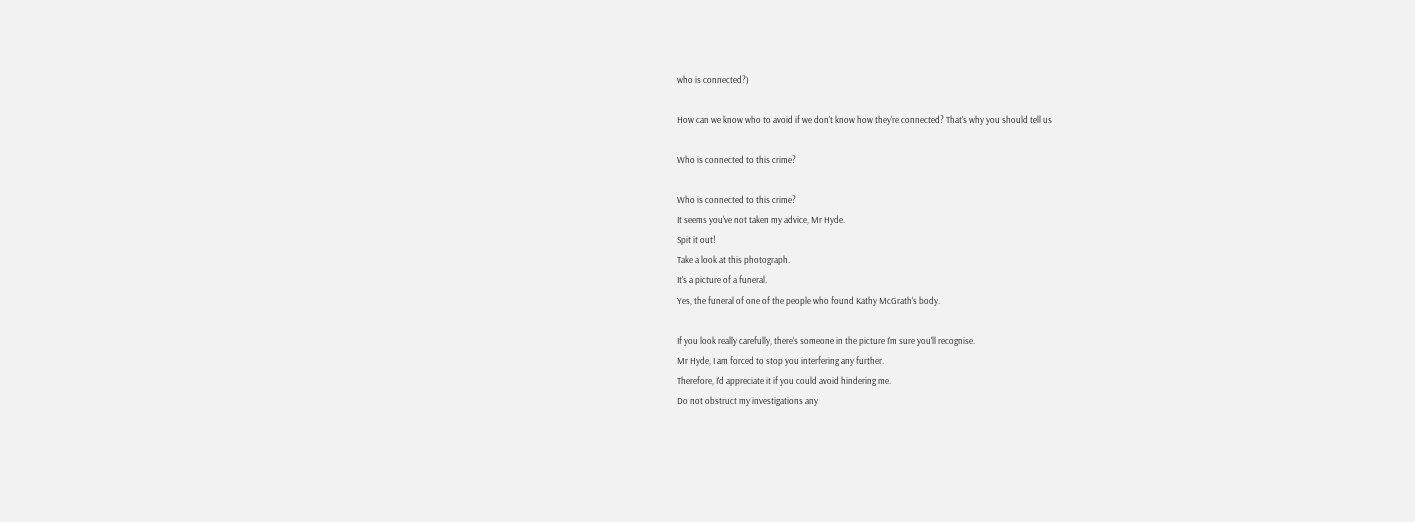who is connected?)

How can we know who to avoid if we don't know how they're connected? That's why you should tell us

Who is connected to this crime?

Who is connected to this crime?
It seems you've not taken my advice, Mr Hyde.
Spit it out!
Take a look at this photograph.
It's a picture of a funeral.
Yes, the funeral of one of the people who found Kathy McGrath's body.

If you look really carefully, there's someone in the picture I'm sure you'll recognise.
Mr Hyde, I am forced to stop you interfering any further.
Therefore, I'd appreciate it if you could avoid hindering me.
Do not obstruct my investigations any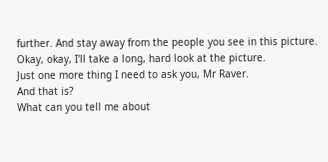further. And stay away from the people you see in this picture.
Okay, okay, I'll take a long, hard look at the picture.
Just one more thing I need to ask you, Mr Raver.
And that is?
What can you tell me about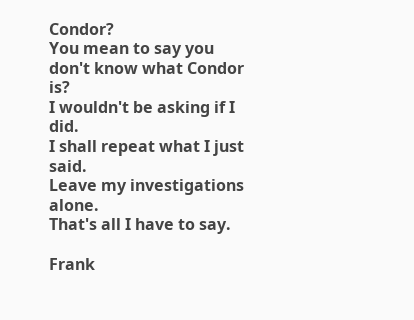Condor?
You mean to say you don't know what Condor is?
I wouldn't be asking if I did.
I shall repeat what I just said.
Leave my investigations alone.
That's all I have to say.

Frank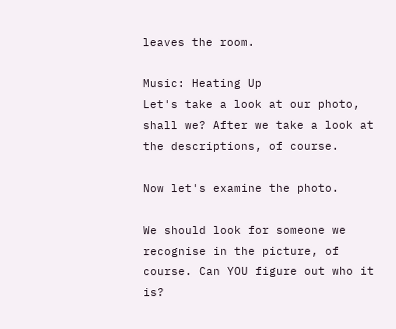leaves the room.

Music: Heating Up
Let's take a look at our photo, shall we? After we take a look at the descriptions, of course.

Now let's examine the photo.

We should look for someone we recognise in the picture, of course. Can YOU figure out who it is?